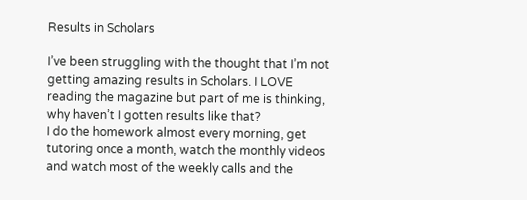Results in Scholars

I’ve been struggling with the thought that I’m not getting amazing results in Scholars. I LOVE reading the magazine but part of me is thinking, why haven’t I gotten results like that?
I do the homework almost every morning, get tutoring once a month, watch the monthly videos and watch most of the weekly calls and the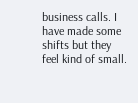business calls. I have made some shifts but they feel kind of small.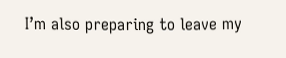I’m also preparing to leave my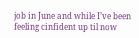job in June and while I’ve been feeling cinfident up til now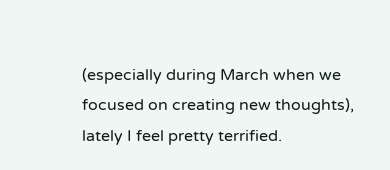(especially during March when we focused on creating new thoughts), lately I feel pretty terrified.